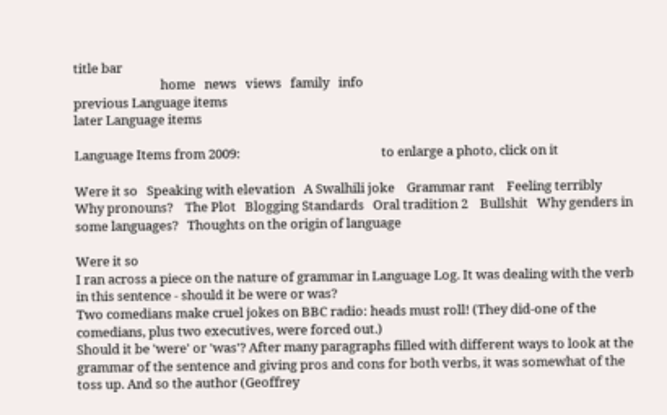title bar
                             home   news   views   family   info
previous Language items
later Language items

Language Items from 2009:                                               to enlarge a photo, click on it

Were it so   Speaking with elevation   A Swalhili joke    Grammar rant    Feeling terribly   Why pronouns?    The Plot   Blogging Standards   Oral tradition 2    Bullshit   Why genders in some languages?   Thoughts on the origin of language

Were it so
I ran across a piece on the nature of grammar in Language Log. It was dealing with the verb in this sentence - should it be were or was?
Two comedians make cruel jokes on BBC radio: heads must roll! (They did-one of the comedians, plus two executives, were forced out.)
Should it be 'were' or 'was'? After many paragraphs filled with different ways to look at the grammar of the sentence and giving pros and cons for both verbs, it was somewhat of the toss up. And so the author (Geoffrey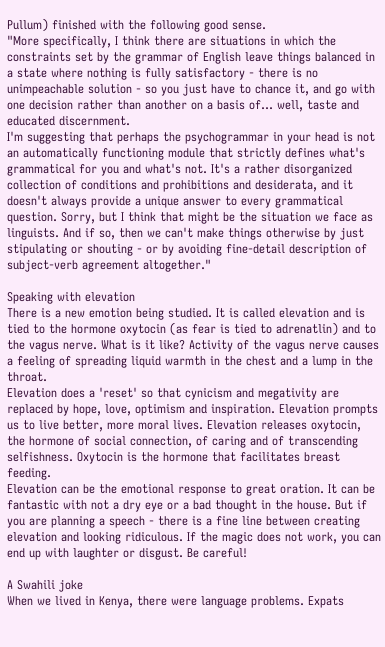Pullum) finished with the following good sense.
"More specifically, I think there are situations in which the constraints set by the grammar of English leave things balanced in a state where nothing is fully satisfactory - there is no unimpeachable solution - so you just have to chance it, and go with one decision rather than another on a basis of… well, taste and educated discernment.
I'm suggesting that perhaps the psychogrammar in your head is not an automatically functioning module that strictly defines what's grammatical for you and what's not. It's a rather disorganized collection of conditions and prohibitions and desiderata, and it doesn't always provide a unique answer to every grammatical question. Sorry, but I think that might be the situation we face as linguists. And if so, then we can't make things otherwise by just stipulating or shouting - or by avoiding fine-detail description of subject-verb agreement altogether."

Speaking with elevation
There is a new emotion being studied. It is called elevation and is tied to the hormone oxytocin (as fear is tied to adrenatlin) and to the vagus nerve. What is it like? Activity of the vagus nerve causes a feeling of spreading liquid warmth in the chest and a lump in the throat.
Elevation does a 'reset' so that cynicism and megativity are replaced by hope, love, optimism and inspiration. Elevation prompts us to live better, more moral lives. Elevation releases oxytocin, the hormone of social connection, of caring and of transcending selfishness. Oxytocin is the hormone that facilitates breast feeding.
Elevation can be the emotional response to great oration. It can be fantastic with not a dry eye or a bad thought in the house. But if you are planning a speech - there is a fine line between creating elevation and looking ridiculous. If the magic does not work, you can end up with laughter or disgust. Be careful!

A Swahili joke
When we lived in Kenya, there were language problems. Expats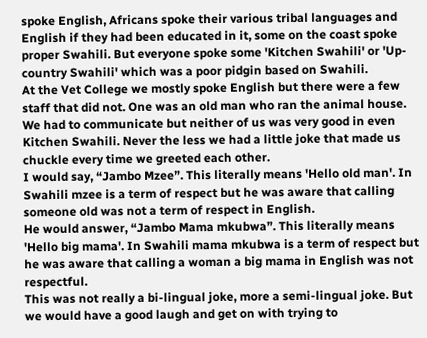spoke English, Africans spoke their various tribal languages and English if they had been educated in it, some on the coast spoke proper Swahili. But everyone spoke some 'Kitchen Swahili' or 'Up-country Swahili' which was a poor pidgin based on Swahili.
At the Vet College we mostly spoke English but there were a few staff that did not. One was an old man who ran the animal house. We had to communicate but neither of us was very good in even Kitchen Swahili. Never the less we had a little joke that made us chuckle every time we greeted each other.
I would say, “Jambo Mzee”. This literally means 'Hello old man'. In Swahili mzee is a term of respect but he was aware that calling someone old was not a term of respect in English.
He would answer, “Jambo Mama mkubwa”. This literally means 'Hello big mama'. In Swahili mama mkubwa is a term of respect but he was aware that calling a woman a big mama in English was not respectful.
This was not really a bi-lingual joke, more a semi-lingual joke. But we would have a good laugh and get on with trying to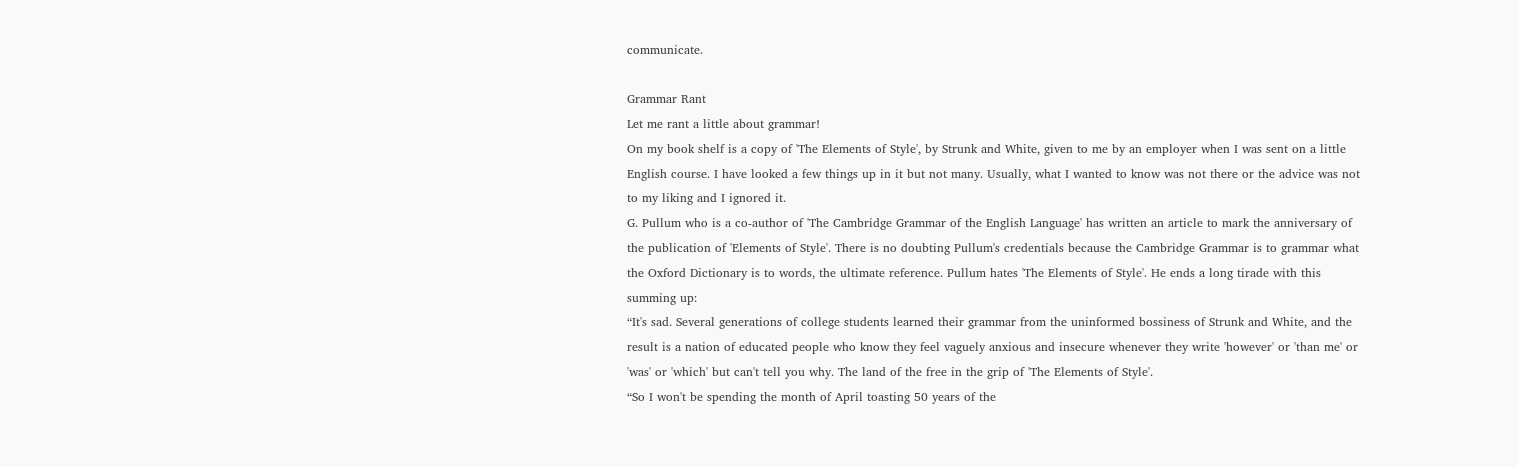communicate.

Grammar Rant
Let me rant a little about grammar!
On my book shelf is a copy of 'The Elements of Style', by Strunk and White, given to me by an employer when I was sent on a little English course. I have looked a few things up in it but not many. Usually, what I wanted to know was not there or the advice was not to my liking and I ignored it.
G. Pullum who is a co-author of 'The Cambridge Grammar of the English Language' has written an article to mark the anniversary of the publication of 'Elements of Style'. There is no doubting Pullum's credentials because the Cambridge Grammar is to grammar what the Oxford Dictionary is to words, the ultimate reference. Pullum hates 'The Elements of Style'. He ends a long tirade with this summing up:
“It's sad. Several generations of college students learned their grammar from the uninformed bossiness of Strunk and White, and the result is a nation of educated people who know they feel vaguely anxious and insecure whenever they write 'however' or 'than me' or 'was' or 'which' but can't tell you why. The land of the free in the grip of 'The Elements of Style'.
“So I won't be spending the month of April toasting 50 years of the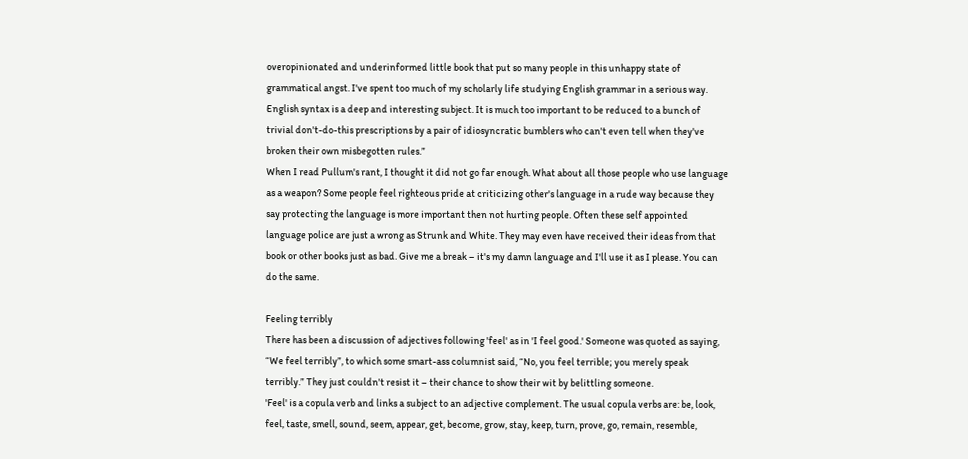overopinionated and underinformed little book that put so many people in this unhappy state of grammatical angst. I've spent too much of my scholarly life studying English grammar in a serious way. English syntax is a deep and interesting subject. It is much too important to be reduced to a bunch of trivial don't-do-this prescriptions by a pair of idiosyncratic bumblers who can't even tell when they've broken their own misbegotten rules.”
When I read Pullum's rant, I thought it did not go far enough. What about all those people who use language as a weapon? Some people feel righteous pride at criticizing other's language in a rude way because they say protecting the language is more important then not hurting people. Often these self appointed language police are just a wrong as Strunk and White. They may even have received their ideas from that book or other books just as bad. Give me a break – it's my damn language and I'll use it as I please. You can do the same.

Feeling terribly
There has been a discussion of adjectives following 'feel' as in 'I feel good.' Someone was quoted as saying, “We feel terribly”, to which some smart-ass columnist said, “No, you feel terrible; you merely speak terribly.” They just couldn't resist it – their chance to show their wit by belittling someone.
'Feel' is a copula verb and links a subject to an adjective complement. The usual copula verbs are: be, look, feel, taste, smell, sound, seem, appear, get, become, grow, stay, keep, turn, prove, go, remain, resemble,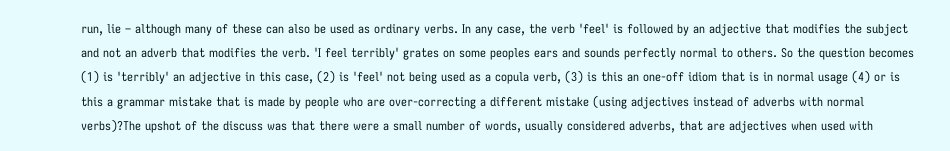run, lie – although many of these can also be used as ordinary verbs. In any case, the verb 'feel' is followed by an adjective that modifies the subject and not an adverb that modifies the verb. 'I feel terribly' grates on some peoples ears and sounds perfectly normal to others. So the question becomes (1) is 'terribly' an adjective in this case, (2) is 'feel' not being used as a copula verb, (3) is this an one-off idiom that is in normal usage (4) or is this a grammar mistake that is made by people who are over-correcting a different mistake (using adjectives instead of adverbs with normal verbs)?The upshot of the discuss was that there were a small number of words, usually considered adverbs, that are adjectives when used with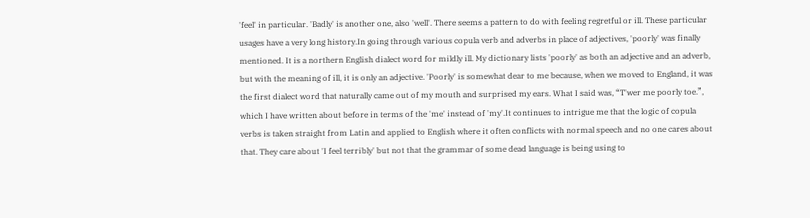'feel' in particular. 'Badly' is another one, also 'well'. There seems a pattern to do with feeling regretful or ill. These particular usages have a very long history.In going through various copula verb and adverbs in place of adjectives, 'poorly' was finally mentioned. It is a northern English dialect word for mildly ill. My dictionary lists 'poorly' as both an adjective and an adverb, but with the meaning of ill, it is only an adjective. 'Poorly' is somewhat dear to me because, when we moved to England, it was the first dialect word that naturally came out of my mouth and surprised my ears. What I said was, “T'wer me poorly toe.”, which I have written about before in terms of the 'me' instead of 'my'.It continues to intrigue me that the logic of copula verbs is taken straight from Latin and applied to English where it often conflicts with normal speech and no one cares about that. They care about 'I feel terribly' but not that the grammar of some dead language is being using to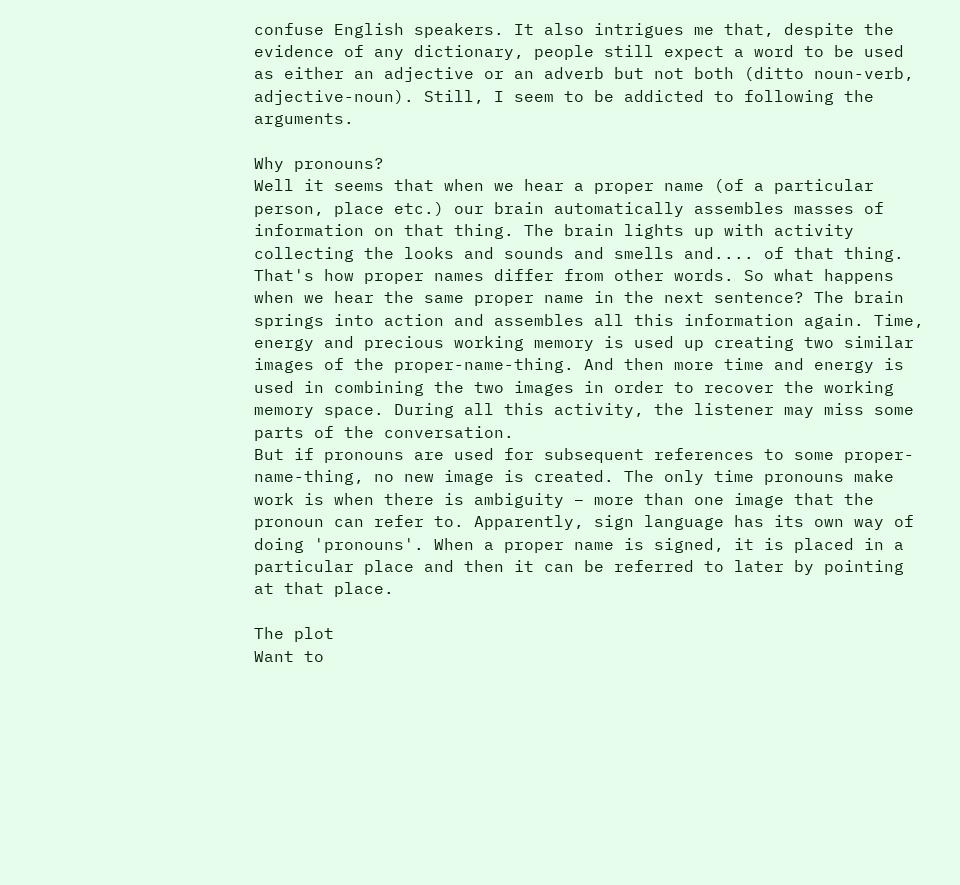confuse English speakers. It also intrigues me that, despite the evidence of any dictionary, people still expect a word to be used as either an adjective or an adverb but not both (ditto noun-verb, adjective-noun). Still, I seem to be addicted to following the arguments.

Why pronouns?
Well it seems that when we hear a proper name (of a particular person, place etc.) our brain automatically assembles masses of information on that thing. The brain lights up with activity collecting the looks and sounds and smells and.... of that thing. That's how proper names differ from other words. So what happens when we hear the same proper name in the next sentence? The brain springs into action and assembles all this information again. Time, energy and precious working memory is used up creating two similar images of the proper-name-thing. And then more time and energy is used in combining the two images in order to recover the working memory space. During all this activity, the listener may miss some parts of the conversation.
But if pronouns are used for subsequent references to some proper-name-thing, no new image is created. The only time pronouns make work is when there is ambiguity – more than one image that the pronoun can refer to. Apparently, sign language has its own way of doing 'pronouns'. When a proper name is signed, it is placed in a particular place and then it can be referred to later by pointing at that place.

The plot
Want to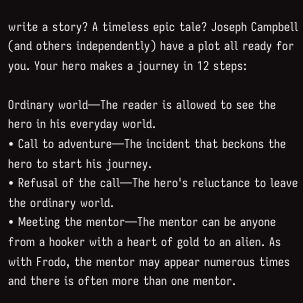write a story? A timeless epic tale? Joseph Campbell (and others independently) have a plot all ready for you. Your hero makes a journey in 12 steps:

Ordinary world—The reader is allowed to see the hero in his everyday world.
• Call to adventure—The incident that beckons the hero to start his journey.
• Refusal of the call—The hero's reluctance to leave the ordinary world.
• Meeting the mentor—The mentor can be anyone from a hooker with a heart of gold to an alien. As with Frodo, the mentor may appear numerous times and there is often more than one mentor.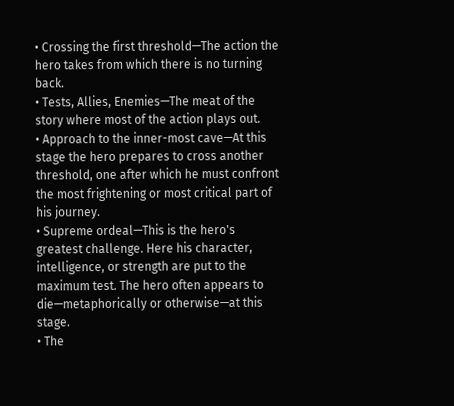• Crossing the first threshold—The action the hero takes from which there is no turning back.
• Tests, Allies, Enemies—The meat of the story where most of the action plays out.
• Approach to the inner-most cave—At this stage the hero prepares to cross another threshold, one after which he must confront the most frightening or most critical part of his journey.
• Supreme ordeal—This is the hero's greatest challenge. Here his character, intelligence, or strength are put to the maximum test. The hero often appears to die—metaphorically or otherwise—at this stage.
• The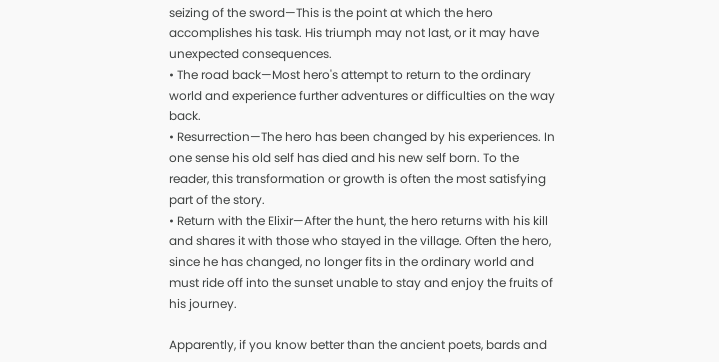seizing of the sword—This is the point at which the hero accomplishes his task. His triumph may not last, or it may have unexpected consequences.
• The road back—Most hero's attempt to return to the ordinary world and experience further adventures or difficulties on the way back.
• Resurrection—The hero has been changed by his experiences. In one sense his old self has died and his new self born. To the reader, this transformation or growth is often the most satisfying part of the story.
• Return with the Elixir—After the hunt, the hero returns with his kill and shares it with those who stayed in the village. Often the hero, since he has changed, no longer fits in the ordinary world and must ride off into the sunset unable to stay and enjoy the fruits of his journey.

Apparently, if you know better than the ancient poets, bards and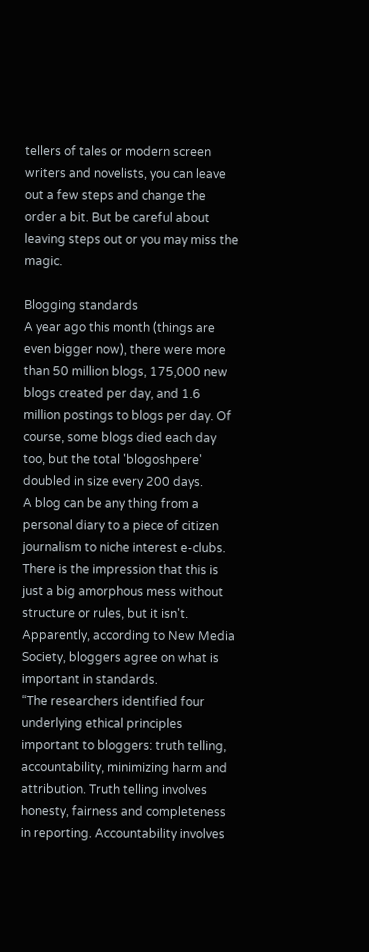tellers of tales or modern screen writers and novelists, you can leave out a few steps and change the order a bit. But be careful about leaving steps out or you may miss the magic.

Blogging standards
A year ago this month (things are even bigger now), there were more than 50 million blogs, 175,000 new blogs created per day, and 1.6 million postings to blogs per day. Of course, some blogs died each day too, but the total 'blogoshpere' doubled in size every 200 days.
A blog can be any thing from a personal diary to a piece of citizen journalism to niche interest e-clubs. There is the impression that this is just a big amorphous mess without structure or rules, but it isn't. Apparently, according to New Media Society, bloggers agree on what is important in standards.
“The researchers identified four underlying ethical principles important to bloggers: truth telling, accountability, minimizing harm and attribution. Truth telling involves honesty, fairness and completeness in reporting. Accountability involves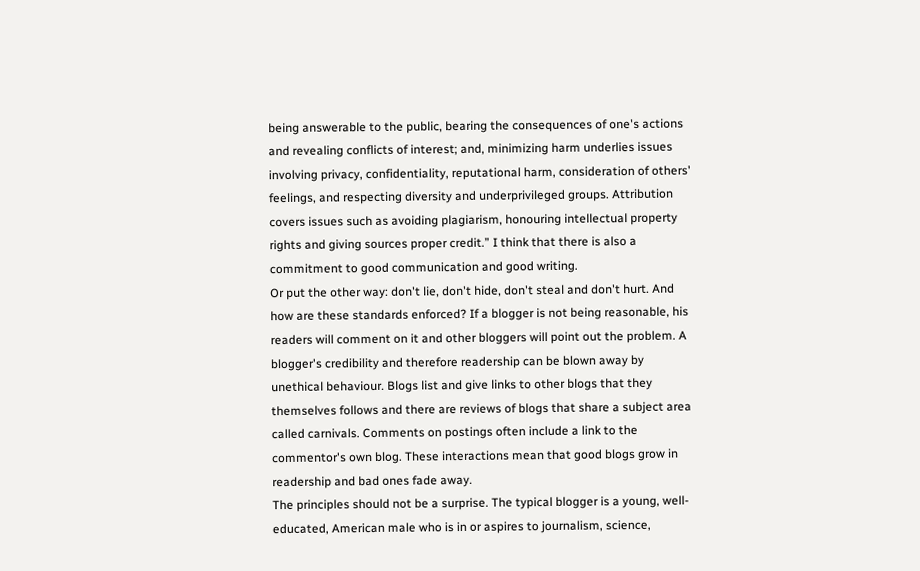being answerable to the public, bearing the consequences of one's actions and revealing conflicts of interest; and, minimizing harm underlies issues involving privacy, confidentiality, reputational harm, consideration of others' feelings, and respecting diversity and underprivileged groups. Attribution covers issues such as avoiding plagiarism, honouring intellectual property rights and giving sources proper credit.” I think that there is also a commitment to good communication and good writing.
Or put the other way: don't lie, don't hide, don't steal and don't hurt. And how are these standards enforced? If a blogger is not being reasonable, his readers will comment on it and other bloggers will point out the problem. A blogger's credibility and therefore readership can be blown away by unethical behaviour. Blogs list and give links to other blogs that they themselves follows and there are reviews of blogs that share a subject area called carnivals. Comments on postings often include a link to the commentor's own blog. These interactions mean that good blogs grow in readership and bad ones fade away.
The principles should not be a surprise. The typical blogger is a young, well-educated, American male who is in or aspires to journalism, science,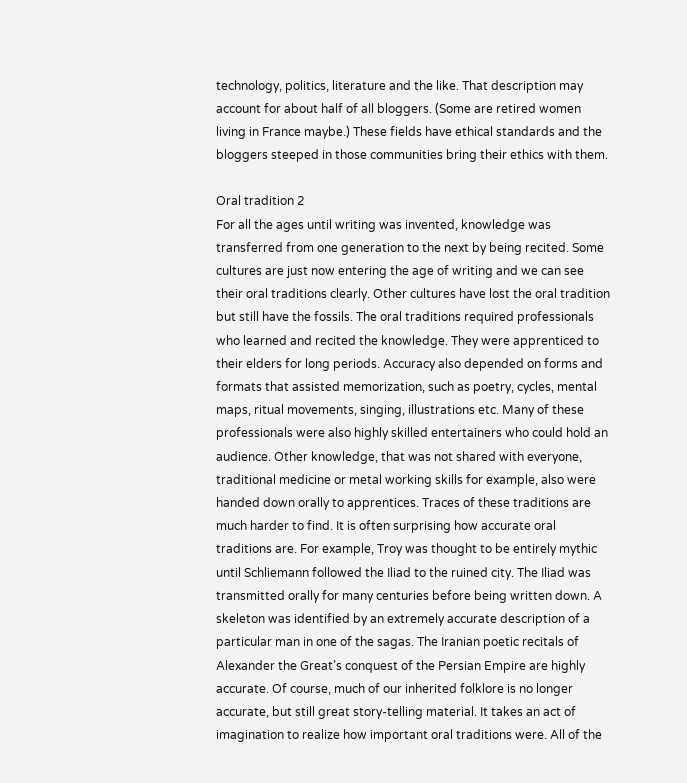technology, politics, literature and the like. That description may account for about half of all bloggers. (Some are retired women living in France maybe.) These fields have ethical standards and the bloggers steeped in those communities bring their ethics with them.

Oral tradition 2
For all the ages until writing was invented, knowledge was transferred from one generation to the next by being recited. Some cultures are just now entering the age of writing and we can see their oral traditions clearly. Other cultures have lost the oral tradition but still have the fossils. The oral traditions required professionals who learned and recited the knowledge. They were apprenticed to their elders for long periods. Accuracy also depended on forms and formats that assisted memorization, such as poetry, cycles, mental maps, ritual movements, singing, illustrations etc. Many of these professionals were also highly skilled entertainers who could hold an audience. Other knowledge, that was not shared with everyone, traditional medicine or metal working skills for example, also were handed down orally to apprentices. Traces of these traditions are much harder to find. It is often surprising how accurate oral traditions are. For example, Troy was thought to be entirely mythic until Schliemann followed the Iliad to the ruined city. The Iliad was transmitted orally for many centuries before being written down. A skeleton was identified by an extremely accurate description of a particular man in one of the sagas. The Iranian poetic recitals of Alexander the Great’s conquest of the Persian Empire are highly accurate. Of course, much of our inherited folklore is no longer accurate, but still great story-telling material. It takes an act of imagination to realize how important oral traditions were. All of the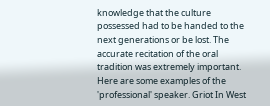knowledge that the culture possessed had to be handed to the next generations or be lost. The accurate recitation of the oral tradition was extremely important. Here are some examples of the 'professional' speaker. Griot In West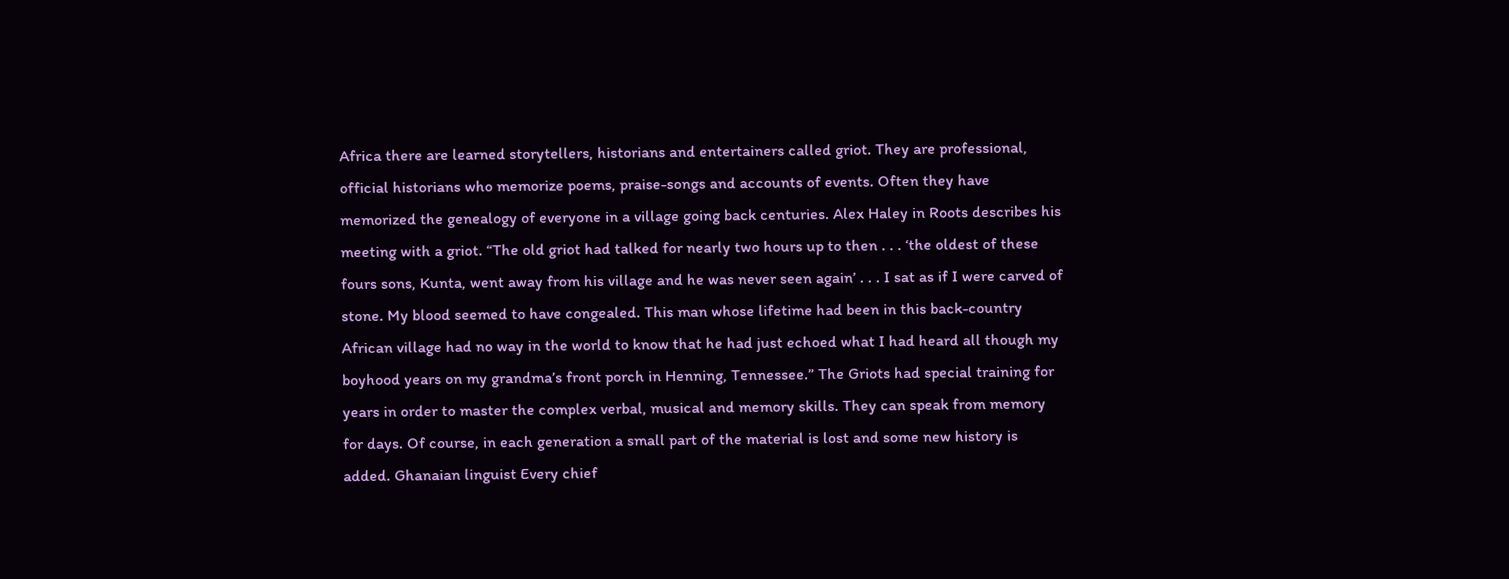Africa there are learned storytellers, historians and entertainers called griot. They are professional, official historians who memorize poems, praise-songs and accounts of events. Often they have memorized the genealogy of everyone in a village going back centuries. Alex Haley in Roots describes his meeting with a griot. “The old griot had talked for nearly two hours up to then . . . ‘the oldest of these fours sons, Kunta, went away from his village and he was never seen again’ . . . I sat as if I were carved of stone. My blood seemed to have congealed. This man whose lifetime had been in this back-country African village had no way in the world to know that he had just echoed what I had heard all though my boyhood years on my grandma’s front porch in Henning, Tennessee.” The Griots had special training for years in order to master the complex verbal, musical and memory skills. They can speak from memory for days. Of course, in each generation a small part of the material is lost and some new history is added. Ghanaian linguist Every chief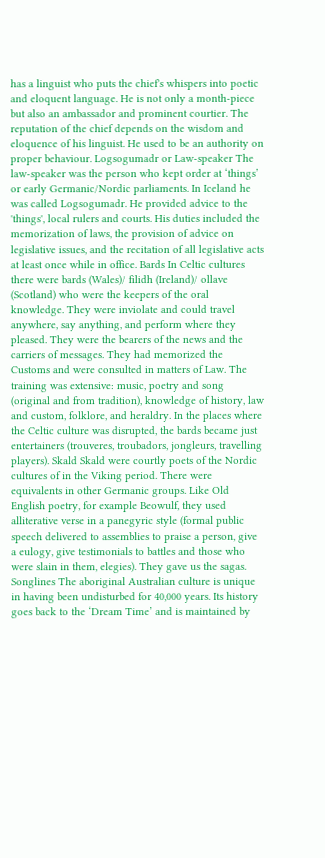has a linguist who puts the chief's whispers into poetic and eloquent language. He is not only a month-piece but also an ambassador and prominent courtier. The reputation of the chief depends on the wisdom and eloquence of his linguist. He used to be an authority on proper behaviour. Logsogumadr or Law-speaker The law-speaker was the person who kept order at ‘things’ or early Germanic/Nordic parliaments. In Iceland he was called Logsogumadr. He provided advice to the 'things', local rulers and courts. His duties included the memorization of laws, the provision of advice on legislative issues, and the recitation of all legislative acts at least once while in office. Bards In Celtic cultures there were bards (Wales)/ filidh (Ireland)/ ollave (Scotland) who were the keepers of the oral knowledge. They were inviolate and could travel anywhere, say anything, and perform where they pleased. They were the bearers of the news and the carriers of messages. They had memorized the Customs and were consulted in matters of Law. The training was extensive: music, poetry and song (original and from tradition), knowledge of history, law and custom, folklore, and heraldry. In the places where the Celtic culture was disrupted, the bards became just entertainers (trouveres, troubadors, jongleurs, travelling players). Skald Skald were courtly poets of the Nordic cultures of in the Viking period. There were equivalents in other Germanic groups. Like Old English poetry, for example Beowulf, they used alliterative verse in a panegyric style (formal public speech delivered to assemblies to praise a person, give a eulogy, give testimonials to battles and those who were slain in them, elegies). They gave us the sagas. Songlines The aboriginal Australian culture is unique in having been undisturbed for 40,000 years. Its history goes back to the ‘Dream Time’ and is maintained by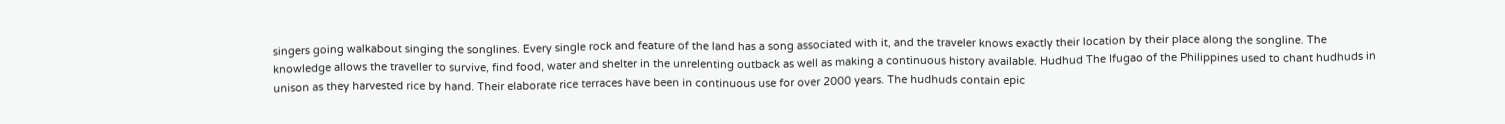singers going walkabout singing the songlines. Every single rock and feature of the land has a song associated with it, and the traveler knows exactly their location by their place along the songline. The knowledge allows the traveller to survive, find food, water and shelter in the unrelenting outback as well as making a continuous history available. Hudhud The Ifugao of the Philippines used to chant hudhuds in unison as they harvested rice by hand. Their elaborate rice terraces have been in continuous use for over 2000 years. The hudhuds contain epic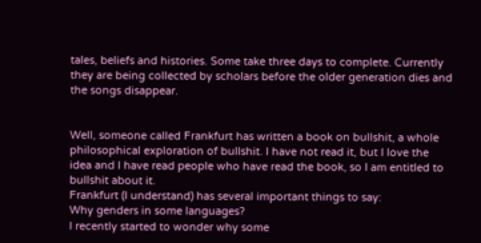tales, beliefs and histories. Some take three days to complete. Currently they are being collected by scholars before the older generation dies and the songs disappear.


Well, someone called Frankfurt has written a book on bullshit, a whole philosophical exploration of bullshit. I have not read it, but I love the idea and I have read people who have read the book, so I am entitled to bullshit about it.
Frankfurt (I understand) has several important things to say:
Why genders in some languages?
I recently started to wonder why some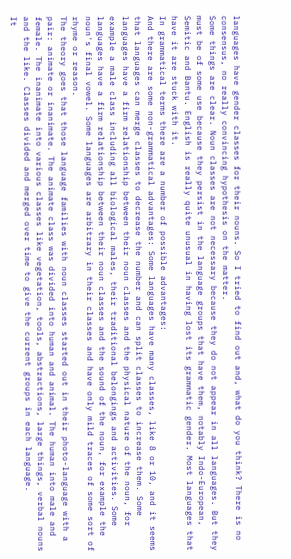languages have gender classes for their nouns. So I tried to find out and, what do you think? There is no consensus, no really convincing hypothesis on the matter.
Some things are clear. Noun classes are not necessary because they do not appear in all languages. But they must be of some use because they persist in the language groups that have them, notably Indo-European, Semitic and Bantu. English is really quite unusual in having lost its grammatic gender. Most languages that have it are stuck with it.
In grammatical terms there are a number of possible advantages:
And there are some non-grammatical advantages: Some languages have many classes, like 8 or 10, and it seems that languages can merge classes to decrease the number and can split classes to increase them. Some languages have a firm relationship between their noun classes and the physical nature of the noun, for example a male class including all biological males, their traditional belongings and activities. Some languages have a firm relationship between their noun classes and the sound of the noun, for example the noun's final vowel. Some languages are arbitrary in their classes and have only mild traces of some sort of rhyme or reason.
The theory goes that those language families with noun classes started out in their photo-language with a pair: animate or inanimate. The animate class was divided into human and animal. The human into male and female. The inanimate into various classes like vegetation, tools, abstractions, large things, verbal nouns and the like. Classes divided and merged over time to give the current groups in each language.
It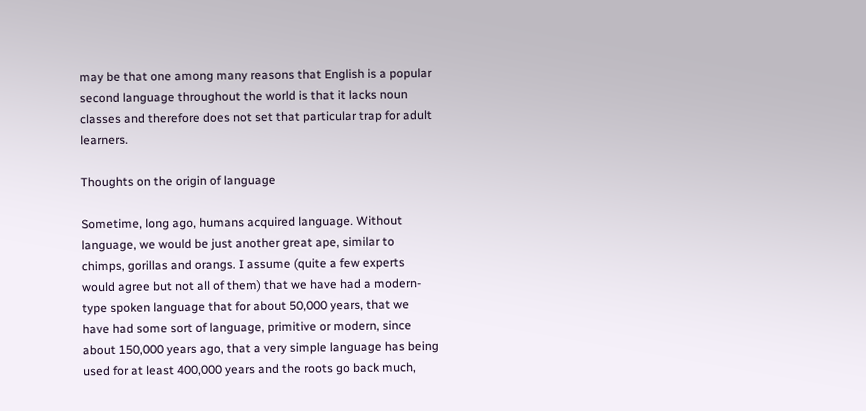may be that one among many reasons that English is a popular second language throughout the world is that it lacks noun classes and therefore does not set that particular trap for adult learners.

Thoughts on the origin of language

Sometime, long ago, humans acquired language. Without language, we would be just another great ape, similar to chimps, gorillas and orangs. I assume (quite a few experts would agree but not all of them) that we have had a modern-type spoken language that for about 50,000 years, that we have had some sort of language, primitive or modern, since about 150,000 years ago, that a very simple language has being used for at least 400,000 years and the roots go back much,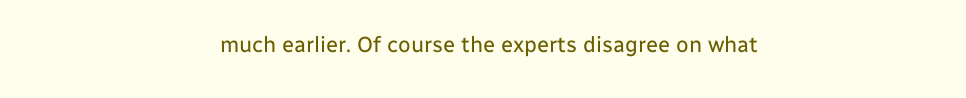much earlier. Of course the experts disagree on what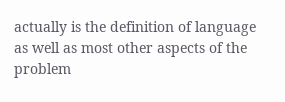actually is the definition of language as well as most other aspects of the problem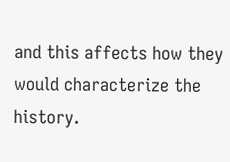and this affects how they would characterize the history.